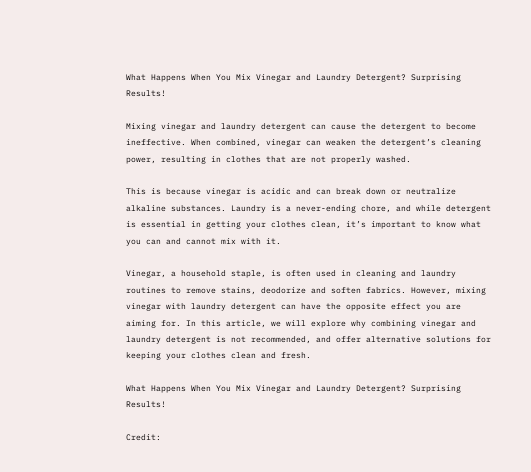What Happens When You Mix Vinegar and Laundry Detergent? Surprising Results!

Mixing vinegar and laundry detergent can cause the detergent to become ineffective. When combined, vinegar can weaken the detergent’s cleaning power, resulting in clothes that are not properly washed.

This is because vinegar is acidic and can break down or neutralize alkaline substances. Laundry is a never-ending chore, and while detergent is essential in getting your clothes clean, it’s important to know what you can and cannot mix with it.

Vinegar, a household staple, is often used in cleaning and laundry routines to remove stains, deodorize and soften fabrics. However, mixing vinegar with laundry detergent can have the opposite effect you are aiming for. In this article, we will explore why combining vinegar and laundry detergent is not recommended, and offer alternative solutions for keeping your clothes clean and fresh.

What Happens When You Mix Vinegar and Laundry Detergent? Surprising Results!

Credit: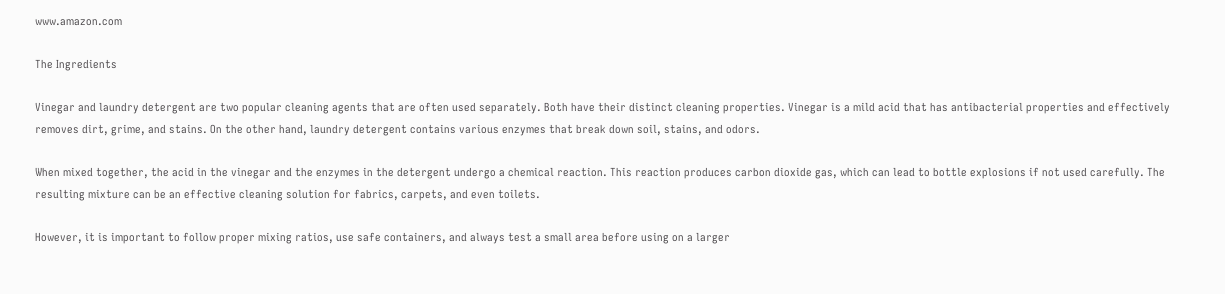www.amazon.com

The Ingredients

Vinegar and laundry detergent are two popular cleaning agents that are often used separately. Both have their distinct cleaning properties. Vinegar is a mild acid that has antibacterial properties and effectively removes dirt, grime, and stains. On the other hand, laundry detergent contains various enzymes that break down soil, stains, and odors.

When mixed together, the acid in the vinegar and the enzymes in the detergent undergo a chemical reaction. This reaction produces carbon dioxide gas, which can lead to bottle explosions if not used carefully. The resulting mixture can be an effective cleaning solution for fabrics, carpets, and even toilets.

However, it is important to follow proper mixing ratios, use safe containers, and always test a small area before using on a larger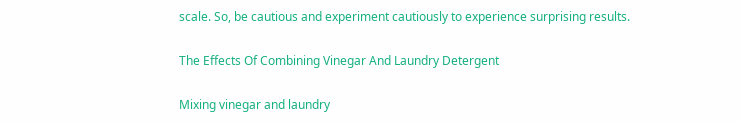scale. So, be cautious and experiment cautiously to experience surprising results.

The Effects Of Combining Vinegar And Laundry Detergent

Mixing vinegar and laundry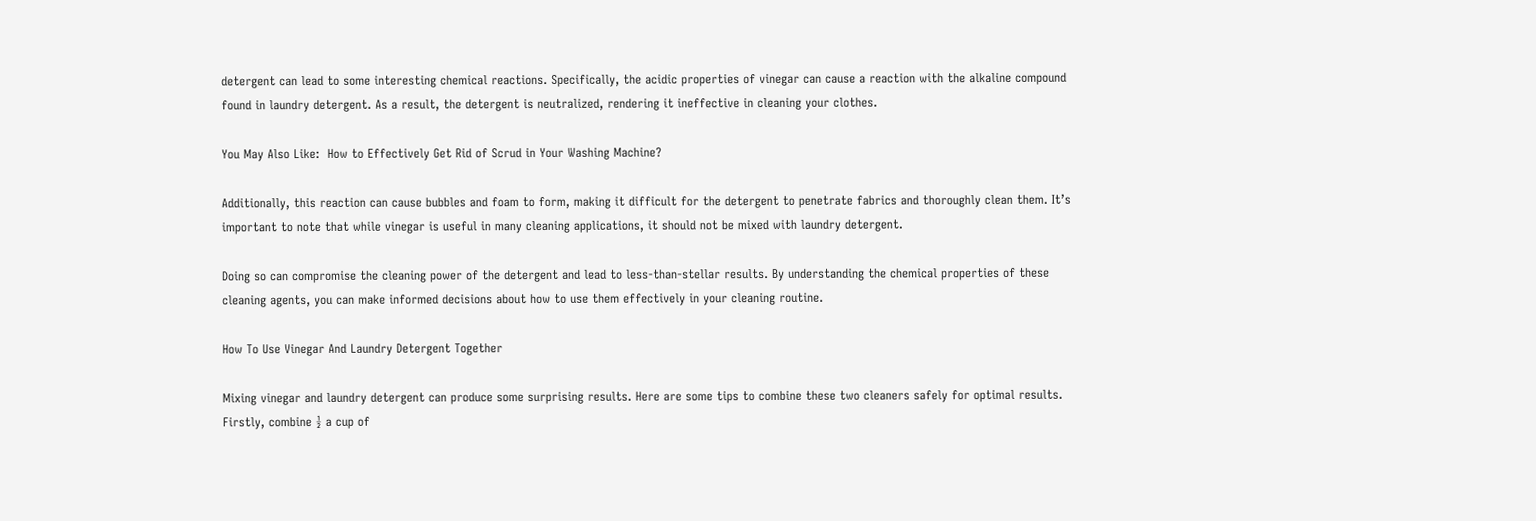detergent can lead to some interesting chemical reactions. Specifically, the acidic properties of vinegar can cause a reaction with the alkaline compound found in laundry detergent. As a result, the detergent is neutralized, rendering it ineffective in cleaning your clothes.

You May Also Like:  How to Effectively Get Rid of Scrud in Your Washing Machine?

Additionally, this reaction can cause bubbles and foam to form, making it difficult for the detergent to penetrate fabrics and thoroughly clean them. It’s important to note that while vinegar is useful in many cleaning applications, it should not be mixed with laundry detergent.

Doing so can compromise the cleaning power of the detergent and lead to less-than-stellar results. By understanding the chemical properties of these cleaning agents, you can make informed decisions about how to use them effectively in your cleaning routine.

How To Use Vinegar And Laundry Detergent Together

Mixing vinegar and laundry detergent can produce some surprising results. Here are some tips to combine these two cleaners safely for optimal results. Firstly, combine ½ a cup of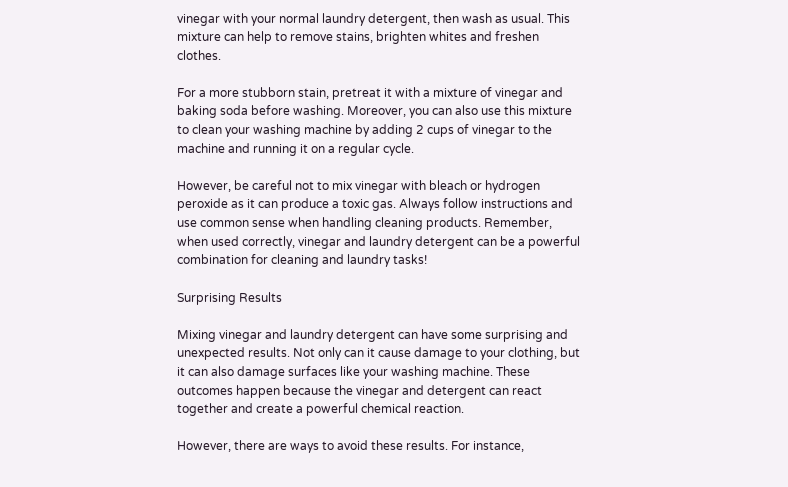vinegar with your normal laundry detergent, then wash as usual. This mixture can help to remove stains, brighten whites and freshen clothes.

For a more stubborn stain, pretreat it with a mixture of vinegar and baking soda before washing. Moreover, you can also use this mixture to clean your washing machine by adding 2 cups of vinegar to the machine and running it on a regular cycle.

However, be careful not to mix vinegar with bleach or hydrogen peroxide as it can produce a toxic gas. Always follow instructions and use common sense when handling cleaning products. Remember, when used correctly, vinegar and laundry detergent can be a powerful combination for cleaning and laundry tasks!

Surprising Results

Mixing vinegar and laundry detergent can have some surprising and unexpected results. Not only can it cause damage to your clothing, but it can also damage surfaces like your washing machine. These outcomes happen because the vinegar and detergent can react together and create a powerful chemical reaction.

However, there are ways to avoid these results. For instance,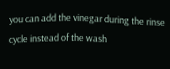you can add the vinegar during the rinse cycle instead of the wash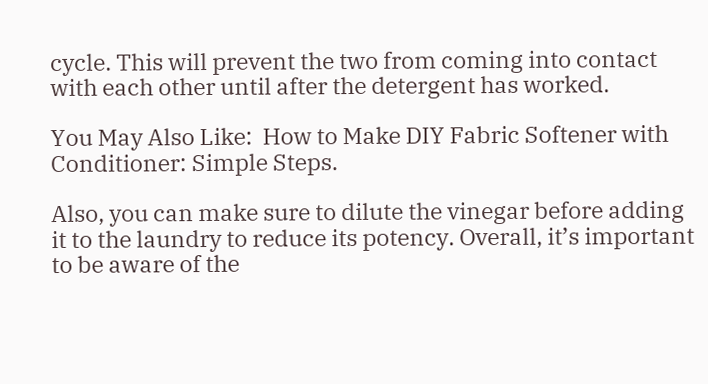cycle. This will prevent the two from coming into contact with each other until after the detergent has worked.

You May Also Like:  How to Make DIY Fabric Softener with Conditioner: Simple Steps.

Also, you can make sure to dilute the vinegar before adding it to the laundry to reduce its potency. Overall, it’s important to be aware of the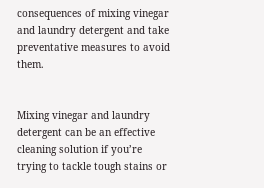consequences of mixing vinegar and laundry detergent and take preventative measures to avoid them.


Mixing vinegar and laundry detergent can be an effective cleaning solution if you’re trying to tackle tough stains or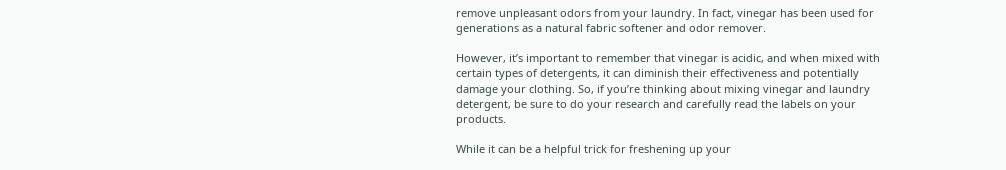remove unpleasant odors from your laundry. In fact, vinegar has been used for generations as a natural fabric softener and odor remover.

However, it’s important to remember that vinegar is acidic, and when mixed with certain types of detergents, it can diminish their effectiveness and potentially damage your clothing. So, if you’re thinking about mixing vinegar and laundry detergent, be sure to do your research and carefully read the labels on your products.

While it can be a helpful trick for freshening up your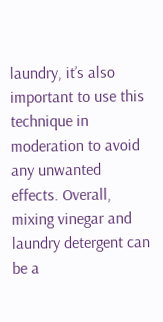laundry, it’s also important to use this technique in moderation to avoid any unwanted effects. Overall, mixing vinegar and laundry detergent can be a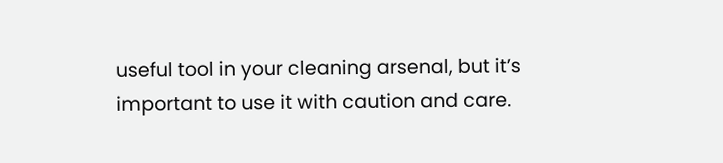useful tool in your cleaning arsenal, but it’s important to use it with caution and care.